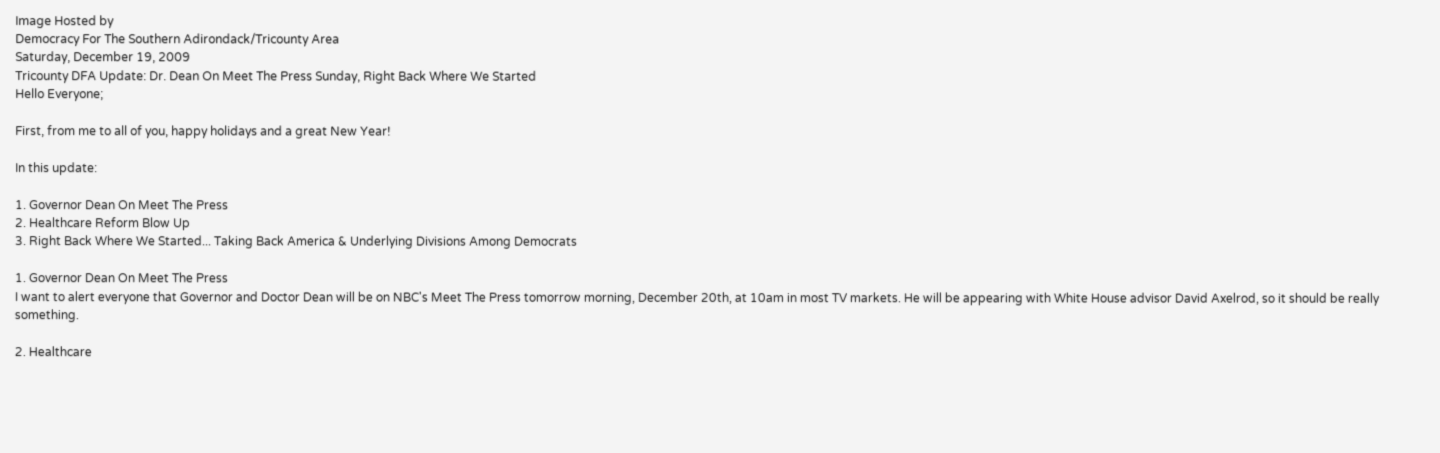Image Hosted by
Democracy For The Southern Adirondack/Tricounty Area
Saturday, December 19, 2009
Tricounty DFA Update: Dr. Dean On Meet The Press Sunday, Right Back Where We Started
Hello Everyone;

First, from me to all of you, happy holidays and a great New Year!

In this update:

1. Governor Dean On Meet The Press
2. Healthcare Reform Blow Up
3. Right Back Where We Started... Taking Back America & Underlying Divisions Among Democrats

1. Governor Dean On Meet The Press
I want to alert everyone that Governor and Doctor Dean will be on NBC's Meet The Press tomorrow morning, December 20th, at 10am in most TV markets. He will be appearing with White House advisor David Axelrod, so it should be really something.

2. Healthcare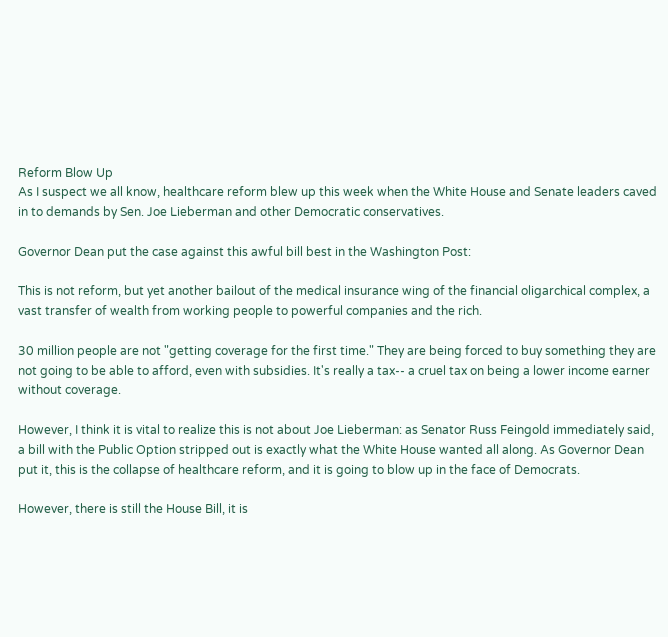Reform Blow Up
As I suspect we all know, healthcare reform blew up this week when the White House and Senate leaders caved in to demands by Sen. Joe Lieberman and other Democratic conservatives.

Governor Dean put the case against this awful bill best in the Washington Post:

This is not reform, but yet another bailout of the medical insurance wing of the financial oligarchical complex, a vast transfer of wealth from working people to powerful companies and the rich.

30 million people are not "getting coverage for the first time." They are being forced to buy something they are not going to be able to afford, even with subsidies. It's really a tax-- a cruel tax on being a lower income earner without coverage.

However, I think it is vital to realize this is not about Joe Lieberman: as Senator Russ Feingold immediately said, a bill with the Public Option stripped out is exactly what the White House wanted all along. As Governor Dean put it, this is the collapse of healthcare reform, and it is going to blow up in the face of Democrats.

However, there is still the House Bill, it is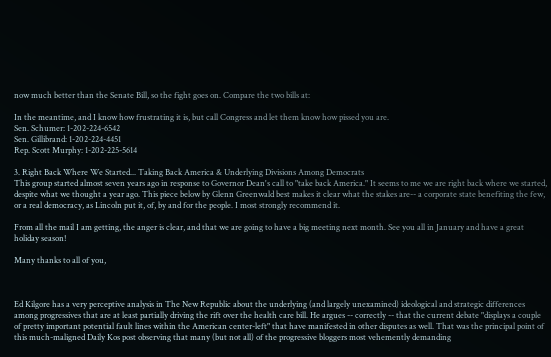now much better than the Senate Bill, so the fight goes on. Compare the two bills at:

In the meantime, and I know how frustrating it is, but call Congress and let them know how pissed you are.
Sen. Schumer: 1-202-224-6542
Sen. Gillibrand: 1-202-224-4451
Rep. Scott Murphy: 1-202-225-5614

3. Right Back Where We Started... Taking Back America & Underlying Divisions Among Democrats
This group started almost seven years ago in response to Governor Dean's call to "take back America." It seems to me we are right back where we started, despite what we thought a year ago. This piece below by Glenn Greenwald best makes it clear what the stakes are-- a corporate state benefiting the few, or a real democracy, as Lincoln put it, of, by and for the people. I most strongly recommend it.

From all the mail I am getting, the anger is clear, and that we are going to have a big meeting next month. See you all in January and have a great holiday season!

Many thanks to all of you,



Ed Kilgore has a very perceptive analysis in The New Republic about the underlying (and largely unexamined) ideological and strategic differences among progressives that are at least partially driving the rift over the health care bill. He argues -- correctly -- that the current debate "displays a couple of pretty important potential fault lines within the American center-left" that have manifested in other disputes as well. That was the principal point of this much-maligned Daily Kos post observing that many (but not all) of the progressive bloggers most vehemently demanding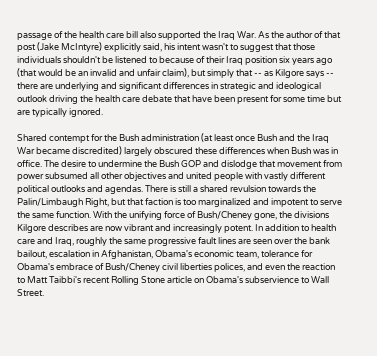passage of the health care bill also supported the Iraq War. As the author of that post (Jake McIntyre) explicitly said, his intent wasn't to suggest that those individuals shouldn't be listened to because of their Iraq position six years ago (that would be an invalid and unfair claim), but simply that -- as Kilgore says -- there are underlying and significant differences in strategic and ideological outlook driving the health care debate that have been present for some time but are typically ignored.

Shared contempt for the Bush administration (at least once Bush and the Iraq War became discredited) largely obscured these differences when Bush was in office. The desire to undermine the Bush GOP and dislodge that movement from power subsumed all other objectives and united people with vastly different political outlooks and agendas. There is still a shared revulsion towards the Palin/Limbaugh Right, but that faction is too marginalized and impotent to serve the same function. With the unifying force of Bush/Cheney gone, the divisions Kilgore describes are now vibrant and increasingly potent. In addition to health care and Iraq, roughly the same progressive fault lines are seen over the bank bailout, escalation in Afghanistan, Obama's economic team, tolerance for Obama's embrace of Bush/Cheney civil liberties polices, and even the reaction to Matt Taibbi's recent Rolling Stone article on Obama's subservience to Wall Street.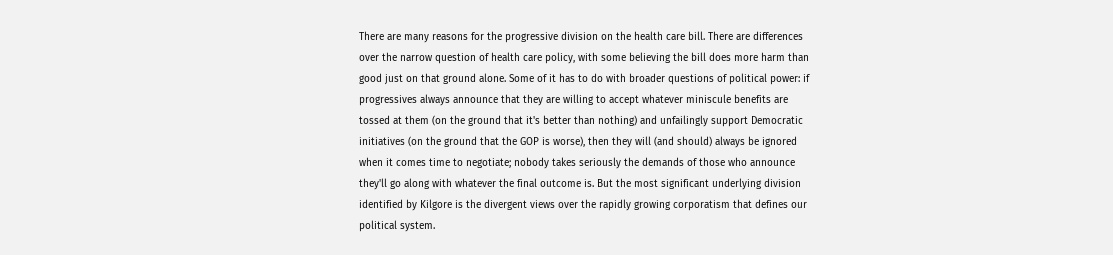There are many reasons for the progressive division on the health care bill. There are differences over the narrow question of health care policy, with some believing the bill does more harm than good just on that ground alone. Some of it has to do with broader questions of political power: if progressives always announce that they are willing to accept whatever miniscule benefits are tossed at them (on the ground that it's better than nothing) and unfailingly support Democratic initiatives (on the ground that the GOP is worse), then they will (and should) always be ignored when it comes time to negotiate; nobody takes seriously the demands of those who announce they'll go along with whatever the final outcome is. But the most significant underlying division identified by Kilgore is the divergent views over the rapidly growing corporatism that defines our political system.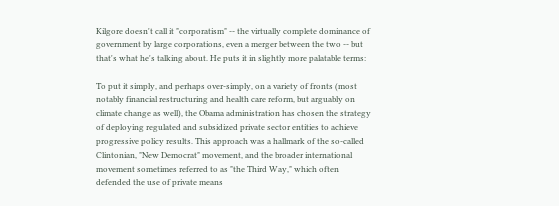Kilgore doesn't call it "corporatism" -- the virtually complete dominance of government by large corporations, even a merger between the two -- but that's what he's talking about. He puts it in slightly more palatable terms:

To put it simply, and perhaps over-simply, on a variety of fronts (most notably financial restructuring and health care reform, but arguably on climate change as well), the Obama administration has chosen the strategy of deploying regulated and subsidized private sector entities to achieve progressive policy results. This approach was a hallmark of the so-called Clintonian, "New Democrat" movement, and the broader international movement sometimes referred to as "the Third Way," which often defended the use of private means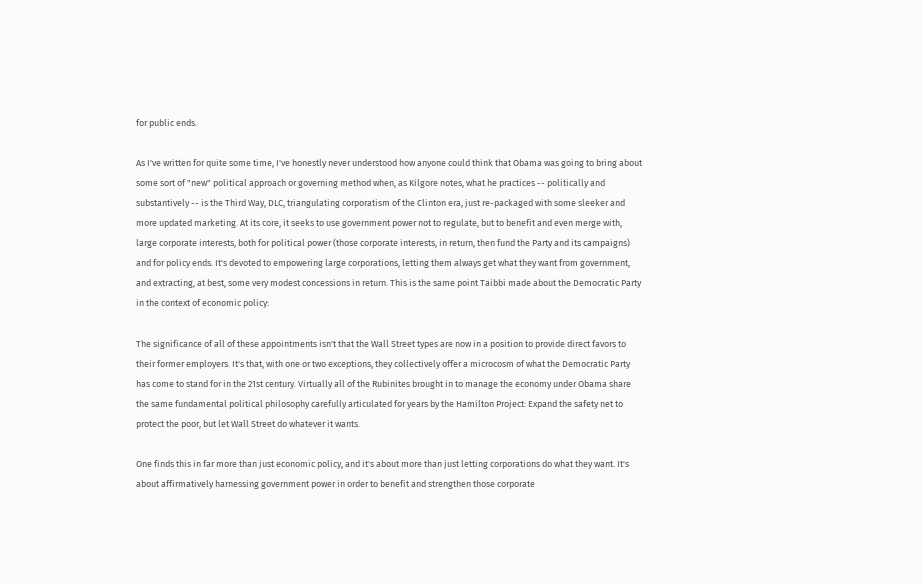for public ends.

As I've written for quite some time, I've honestly never understood how anyone could think that Obama was going to bring about some sort of "new" political approach or governing method when, as Kilgore notes, what he practices -- politically and substantively -- is the Third Way, DLC, triangulating corporatism of the Clinton era, just re-packaged with some sleeker and more updated marketing. At its core, it seeks to use government power not to regulate, but to benefit and even merge with, large corporate interests, both for political power (those corporate interests, in return, then fund the Party and its campaigns) and for policy ends. It's devoted to empowering large corporations, letting them always get what they want from government, and extracting, at best, some very modest concessions in return. This is the same point Taibbi made about the Democratic Party in the context of economic policy:

The significance of all of these appointments isn't that the Wall Street types are now in a position to provide direct favors to their former employers. It's that, with one or two exceptions, they collectively offer a microcosm of what the Democratic Party has come to stand for in the 21st century. Virtually all of the Rubinites brought in to manage the economy under Obama share the same fundamental political philosophy carefully articulated for years by the Hamilton Project: Expand the safety net to protect the poor, but let Wall Street do whatever it wants.

One finds this in far more than just economic policy, and it's about more than just letting corporations do what they want. It's about affirmatively harnessing government power in order to benefit and strengthen those corporate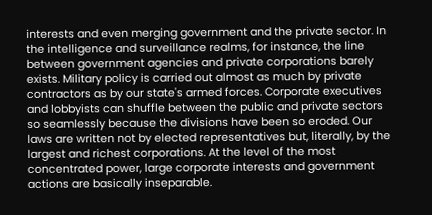interests and even merging government and the private sector. In the intelligence and surveillance realms, for instance, the line between government agencies and private corporations barely exists. Military policy is carried out almost as much by private contractors as by our state's armed forces. Corporate executives and lobbyists can shuffle between the public and private sectors so seamlessly because the divisions have been so eroded. Our laws are written not by elected representatives but, literally, by the largest and richest corporations. At the level of the most concentrated power, large corporate interests and government actions are basically inseparable.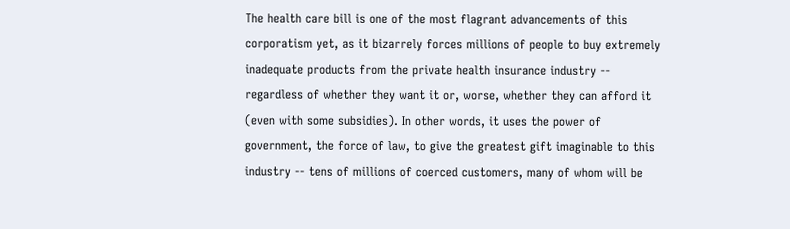The health care bill is one of the most flagrant advancements of this corporatism yet, as it bizarrely forces millions of people to buy extremely inadequate products from the private health insurance industry -- regardless of whether they want it or, worse, whether they can afford it (even with some subsidies). In other words, it uses the power of government, the force of law, to give the greatest gift imaginable to this industry -- tens of millions of coerced customers, many of whom will be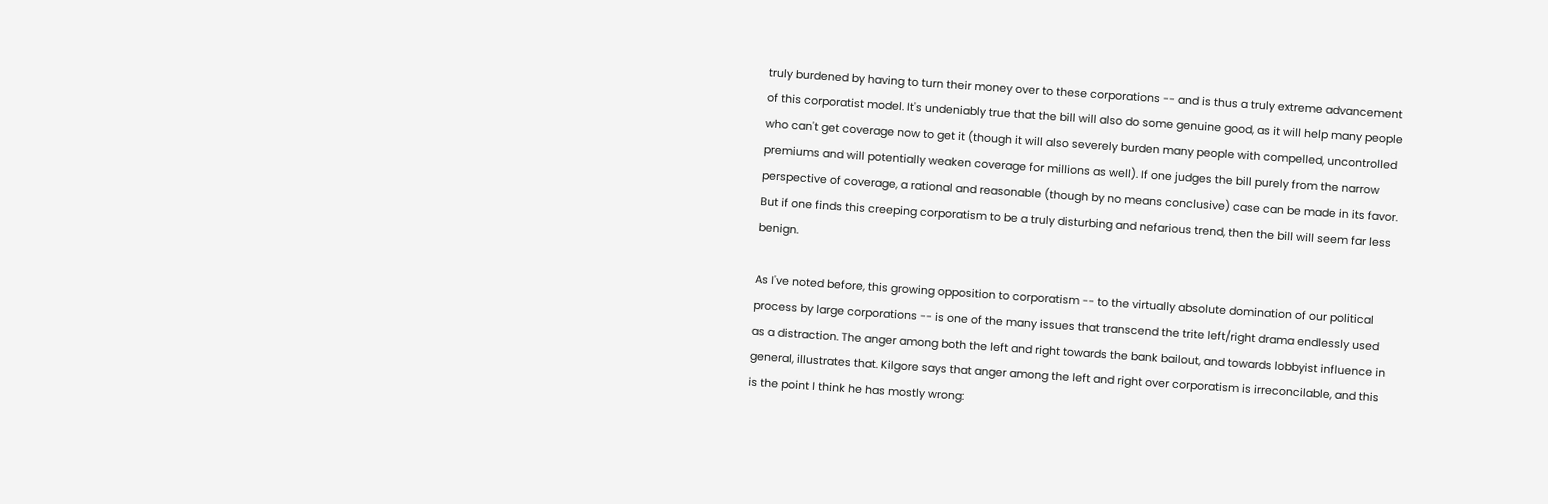truly burdened by having to turn their money over to these corporations -- and is thus a truly extreme advancement of this corporatist model. It's undeniably true that the bill will also do some genuine good, as it will help many people who can't get coverage now to get it (though it will also severely burden many people with compelled, uncontrolled premiums and will potentially weaken coverage for millions as well). If one judges the bill purely from the narrow perspective of coverage, a rational and reasonable (though by no means conclusive) case can be made in its favor. But if one finds this creeping corporatism to be a truly disturbing and nefarious trend, then the bill will seem far less benign.

As I've noted before, this growing opposition to corporatism -- to the virtually absolute domination of our political process by large corporations -- is one of the many issues that transcend the trite left/right drama endlessly used as a distraction. The anger among both the left and right towards the bank bailout, and towards lobbyist influence in general, illustrates that. Kilgore says that anger among the left and right over corporatism is irreconcilable, and this is the point I think he has mostly wrong: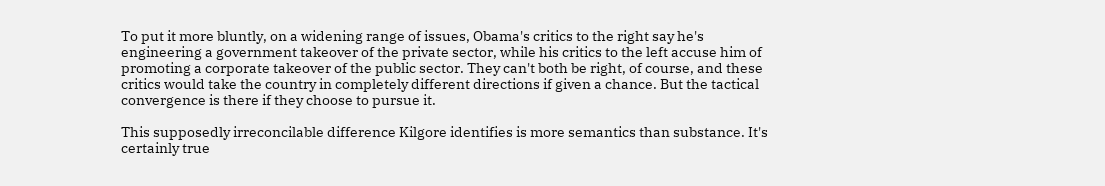To put it more bluntly, on a widening range of issues, Obama's critics to the right say he's engineering a government takeover of the private sector, while his critics to the left accuse him of promoting a corporate takeover of the public sector. They can't both be right, of course, and these critics would take the country in completely different directions if given a chance. But the tactical convergence is there if they choose to pursue it.

This supposedly irreconcilable difference Kilgore identifies is more semantics than substance. It's certainly true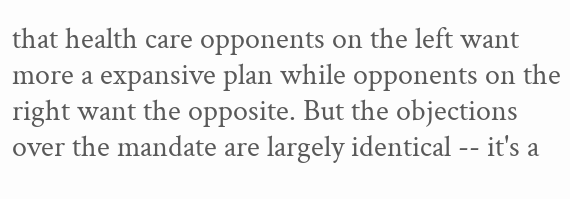that health care opponents on the left want more a expansive plan while opponents on the right want the opposite. But the objections over the mandate are largely identical -- it's a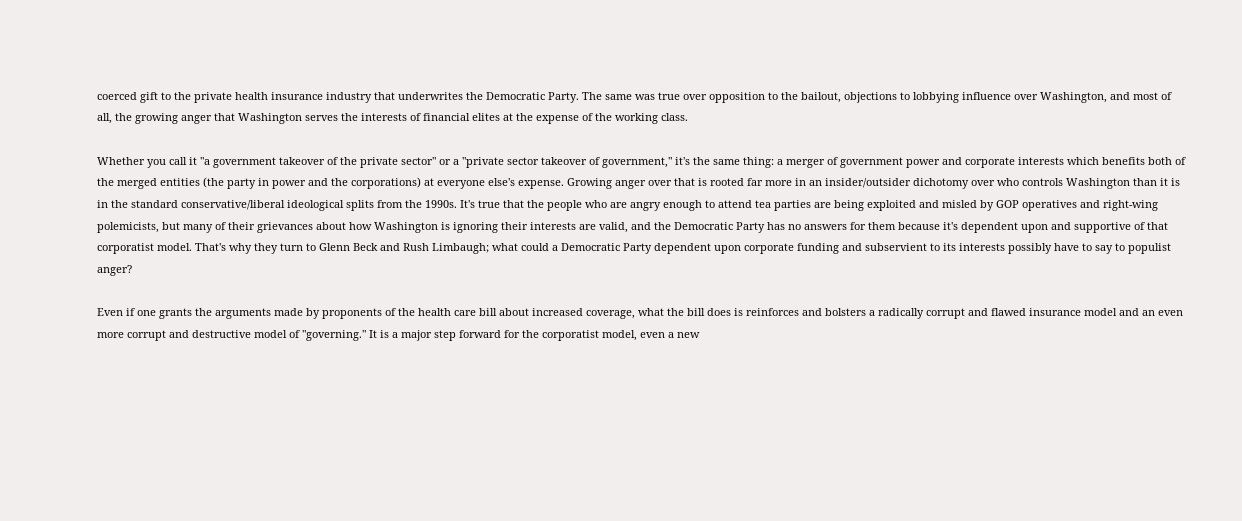coerced gift to the private health insurance industry that underwrites the Democratic Party. The same was true over opposition to the bailout, objections to lobbying influence over Washington, and most of all, the growing anger that Washington serves the interests of financial elites at the expense of the working class.

Whether you call it "a government takeover of the private sector" or a "private sector takeover of government," it's the same thing: a merger of government power and corporate interests which benefits both of the merged entities (the party in power and the corporations) at everyone else's expense. Growing anger over that is rooted far more in an insider/outsider dichotomy over who controls Washington than it is in the standard conservative/liberal ideological splits from the 1990s. It's true that the people who are angry enough to attend tea parties are being exploited and misled by GOP operatives and right-wing polemicists, but many of their grievances about how Washington is ignoring their interests are valid, and the Democratic Party has no answers for them because it's dependent upon and supportive of that corporatist model. That's why they turn to Glenn Beck and Rush Limbaugh; what could a Democratic Party dependent upon corporate funding and subservient to its interests possibly have to say to populist anger?

Even if one grants the arguments made by proponents of the health care bill about increased coverage, what the bill does is reinforces and bolsters a radically corrupt and flawed insurance model and an even more corrupt and destructive model of "governing." It is a major step forward for the corporatist model, even a new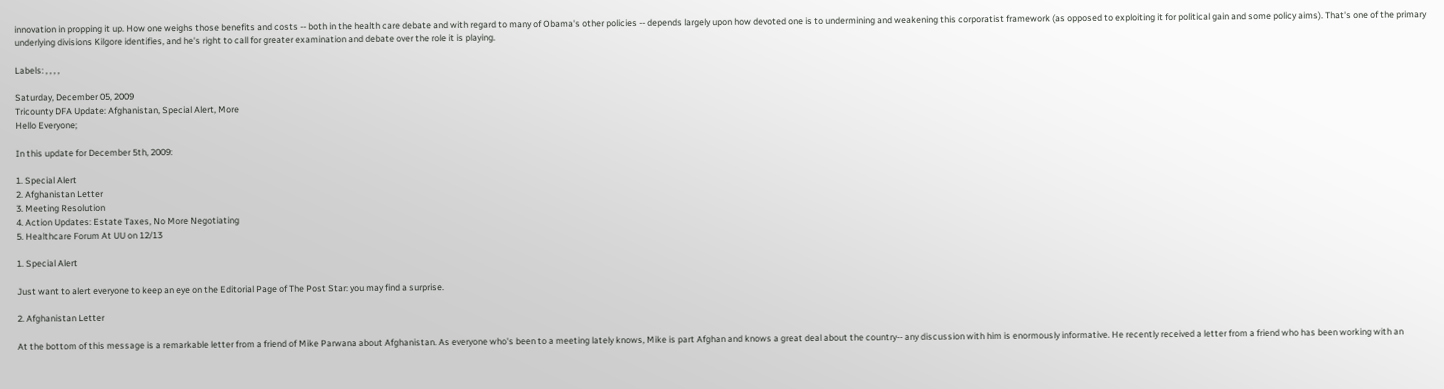innovation in propping it up. How one weighs those benefits and costs -- both in the health care debate and with regard to many of Obama's other policies -- depends largely upon how devoted one is to undermining and weakening this corporatist framework (as opposed to exploiting it for political gain and some policy aims). That's one of the primary underlying divisions Kilgore identifies, and he's right to call for greater examination and debate over the role it is playing.

Labels: , , , ,

Saturday, December 05, 2009
Tricounty DFA Update: Afghanistan, Special Alert, More
Hello Everyone;

In this update for December 5th, 2009:

1. Special Alert
2. Afghanistan Letter
3. Meeting Resolution
4. Action Updates: Estate Taxes, No More Negotiating
5. Healthcare Forum At UU on 12/13

1. Special Alert

Just want to alert everyone to keep an eye on the Editorial Page of The Post Star: you may find a surprise.

2. Afghanistan Letter

At the bottom of this message is a remarkable letter from a friend of Mike Parwana about Afghanistan. As everyone who's been to a meeting lately knows, Mike is part Afghan and knows a great deal about the country-- any discussion with him is enormously informative. He recently received a letter from a friend who has been working with an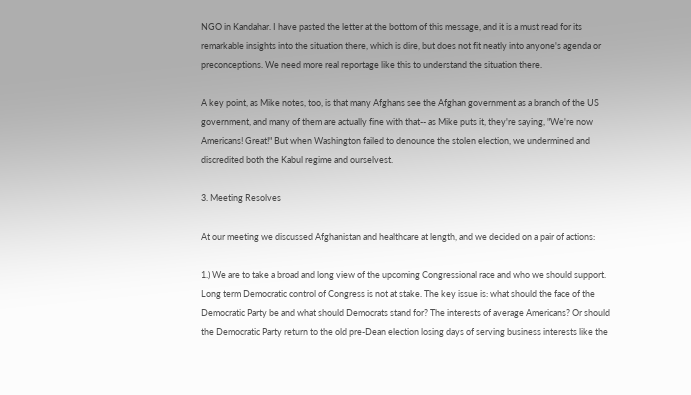NGO in Kandahar. I have pasted the letter at the bottom of this message, and it is a must read for its remarkable insights into the situation there, which is dire, but does not fit neatly into anyone's agenda or preconceptions. We need more real reportage like this to understand the situation there.

A key point, as Mike notes, too, is that many Afghans see the Afghan government as a branch of the US government, and many of them are actually fine with that-- as Mike puts it, they're saying, "We're now Americans! Great!" But when Washington failed to denounce the stolen election, we undermined and discredited both the Kabul regime and ourselvest.

3. Meeting Resolves

At our meeting we discussed Afghanistan and healthcare at length, and we decided on a pair of actions:

1.) We are to take a broad and long view of the upcoming Congressional race and who we should support. Long term Democratic control of Congress is not at stake. The key issue is: what should the face of the Democratic Party be and what should Democrats stand for? The interests of average Americans? Or should the Democratic Party return to the old pre-Dean election losing days of serving business interests like the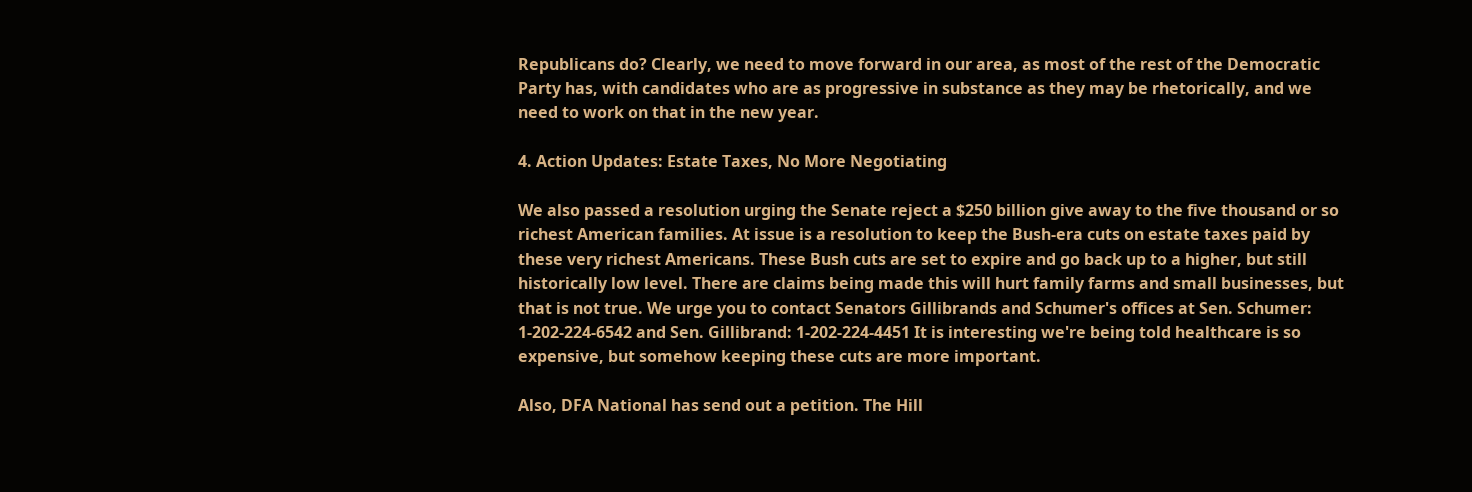Republicans do? Clearly, we need to move forward in our area, as most of the rest of the Democratic Party has, with candidates who are as progressive in substance as they may be rhetorically, and we need to work on that in the new year.

4. Action Updates: Estate Taxes, No More Negotiating

We also passed a resolution urging the Senate reject a $250 billion give away to the five thousand or so richest American families. At issue is a resolution to keep the Bush-era cuts on estate taxes paid by these very richest Americans. These Bush cuts are set to expire and go back up to a higher, but still historically low level. There are claims being made this will hurt family farms and small businesses, but that is not true. We urge you to contact Senators Gillibrands and Schumer's offices at Sen. Schumer: 1-202-224-6542 and Sen. Gillibrand: 1-202-224-4451 It is interesting we're being told healthcare is so expensive, but somehow keeping these cuts are more important.

Also, DFA National has send out a petition. The Hill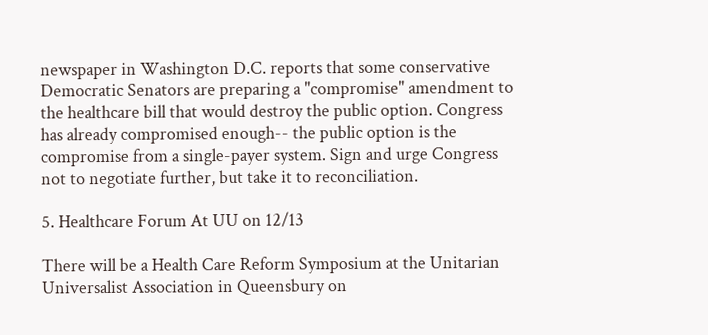newspaper in Washington D.C. reports that some conservative Democratic Senators are preparing a "compromise" amendment to the healthcare bill that would destroy the public option. Congress has already compromised enough-- the public option is the compromise from a single-payer system. Sign and urge Congress not to negotiate further, but take it to reconciliation.

5. Healthcare Forum At UU on 12/13

There will be a Health Care Reform Symposium at the Unitarian Universalist Association in Queensbury on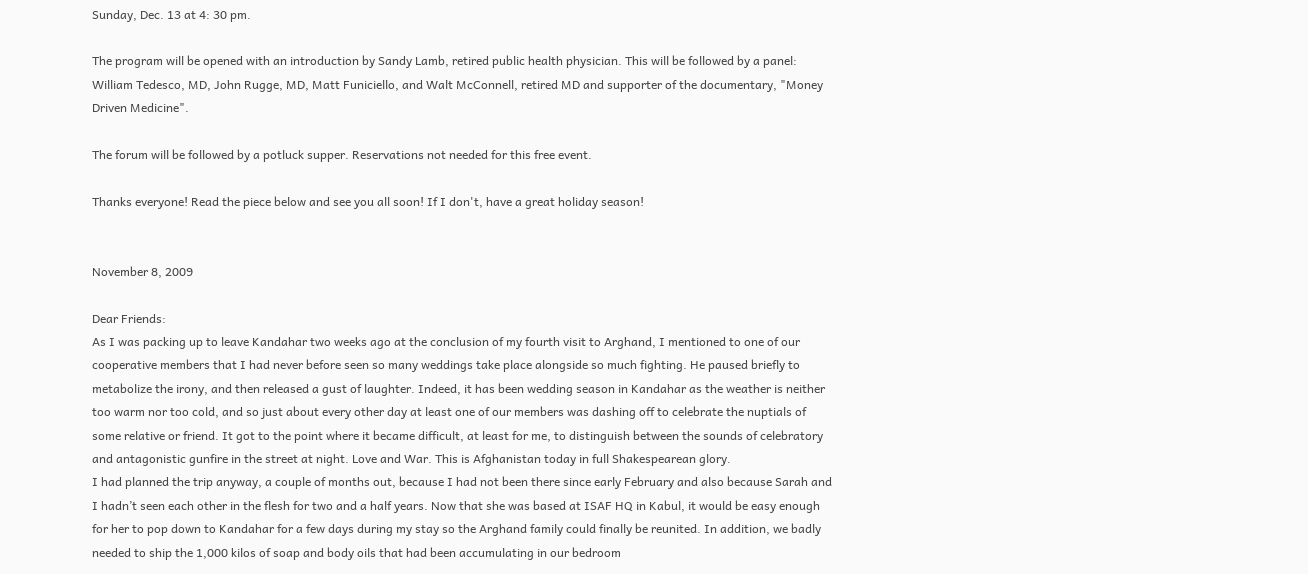Sunday, Dec. 13 at 4: 30 pm.

The program will be opened with an introduction by Sandy Lamb, retired public health physician. This will be followed by a panel: William Tedesco, MD, John Rugge, MD, Matt Funiciello, and Walt McConnell, retired MD and supporter of the documentary, "Money Driven Medicine".

The forum will be followed by a potluck supper. Reservations not needed for this free event.

Thanks everyone! Read the piece below and see you all soon! If I don't, have a great holiday season!


November 8, 2009

Dear Friends:
As I was packing up to leave Kandahar two weeks ago at the conclusion of my fourth visit to Arghand, I mentioned to one of our cooperative members that I had never before seen so many weddings take place alongside so much fighting. He paused briefly to metabolize the irony, and then released a gust of laughter. Indeed, it has been wedding season in Kandahar as the weather is neither too warm nor too cold, and so just about every other day at least one of our members was dashing off to celebrate the nuptials of some relative or friend. It got to the point where it became difficult, at least for me, to distinguish between the sounds of celebratory and antagonistic gunfire in the street at night. Love and War. This is Afghanistan today in full Shakespearean glory.
I had planned the trip anyway, a couple of months out, because I had not been there since early February and also because Sarah and I hadn’t seen each other in the flesh for two and a half years. Now that she was based at ISAF HQ in Kabul, it would be easy enough for her to pop down to Kandahar for a few days during my stay so the Arghand family could finally be reunited. In addition, we badly needed to ship the 1,000 kilos of soap and body oils that had been accumulating in our bedroom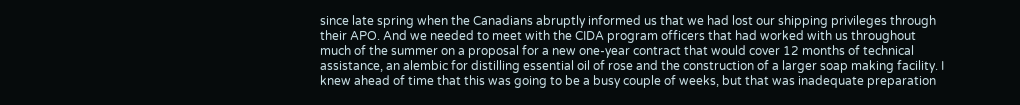since late spring when the Canadians abruptly informed us that we had lost our shipping privileges through their APO. And we needed to meet with the CIDA program officers that had worked with us throughout much of the summer on a proposal for a new one-year contract that would cover 12 months of technical assistance, an alembic for distilling essential oil of rose and the construction of a larger soap making facility. I knew ahead of time that this was going to be a busy couple of weeks, but that was inadequate preparation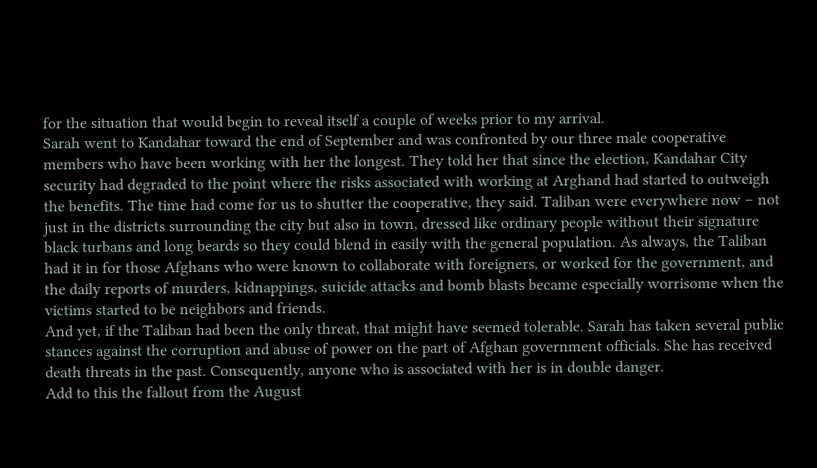for the situation that would begin to reveal itself a couple of weeks prior to my arrival.
Sarah went to Kandahar toward the end of September and was confronted by our three male cooperative members who have been working with her the longest. They told her that since the election, Kandahar City security had degraded to the point where the risks associated with working at Arghand had started to outweigh the benefits. The time had come for us to shutter the cooperative, they said. Taliban were everywhere now – not just in the districts surrounding the city but also in town, dressed like ordinary people without their signature black turbans and long beards so they could blend in easily with the general population. As always, the Taliban had it in for those Afghans who were known to collaborate with foreigners, or worked for the government, and the daily reports of murders, kidnappings, suicide attacks and bomb blasts became especially worrisome when the victims started to be neighbors and friends.
And yet, if the Taliban had been the only threat, that might have seemed tolerable. Sarah has taken several public stances against the corruption and abuse of power on the part of Afghan government officials. She has received death threats in the past. Consequently, anyone who is associated with her is in double danger.
Add to this the fallout from the August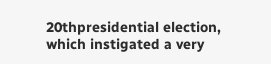20thpresidential election, which instigated a very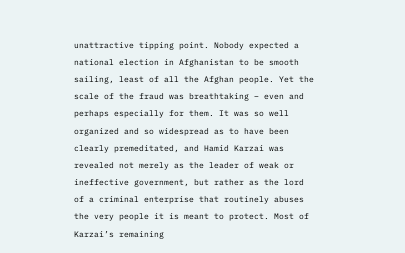unattractive tipping point. Nobody expected a national election in Afghanistan to be smooth sailing, least of all the Afghan people. Yet the scale of the fraud was breathtaking – even and perhaps especially for them. It was so well organized and so widespread as to have been clearly premeditated, and Hamid Karzai was revealed not merely as the leader of weak or ineffective government, but rather as the lord of a criminal enterprise that routinely abuses the very people it is meant to protect. Most of Karzai’s remaining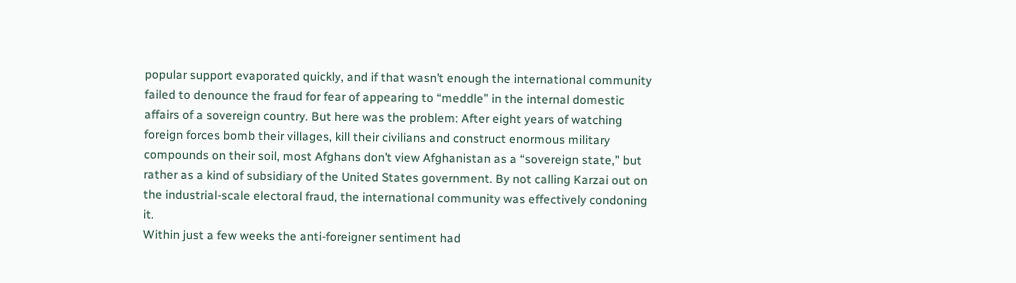popular support evaporated quickly, and if that wasn’t enough the international community failed to denounce the fraud for fear of appearing to “meddle” in the internal domestic affairs of a sovereign country. But here was the problem: After eight years of watching foreign forces bomb their villages, kill their civilians and construct enormous military compounds on their soil, most Afghans don’t view Afghanistan as a “sovereign state,” but rather as a kind of subsidiary of the United States government. By not calling Karzai out on the industrial-scale electoral fraud, the international community was effectively condoning it.
Within just a few weeks the anti-foreigner sentiment had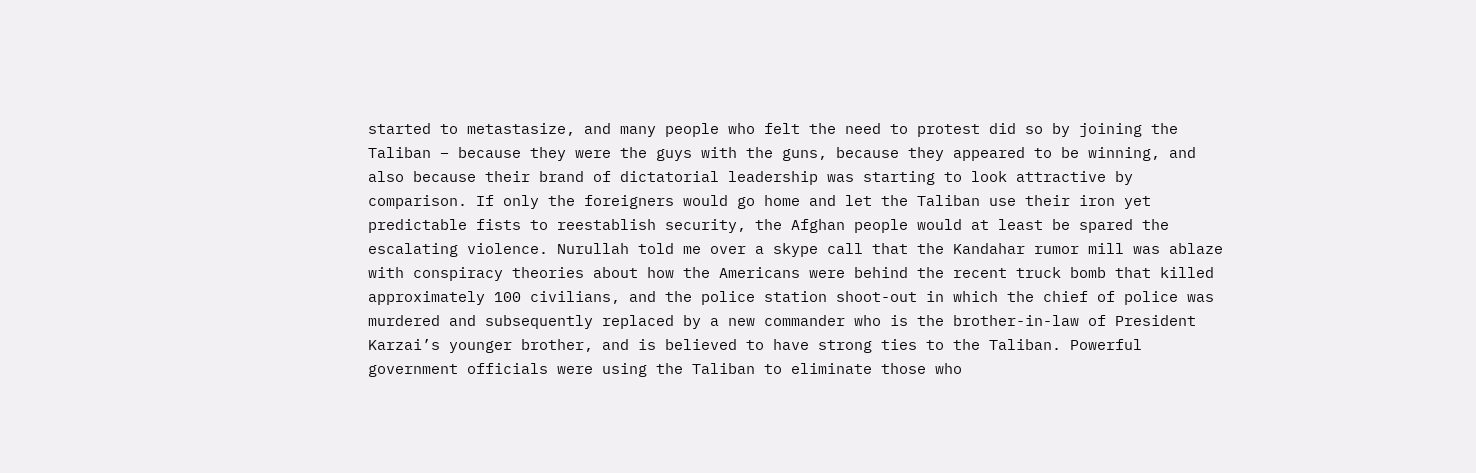started to metastasize, and many people who felt the need to protest did so by joining the Taliban – because they were the guys with the guns, because they appeared to be winning, and also because their brand of dictatorial leadership was starting to look attractive by comparison. If only the foreigners would go home and let the Taliban use their iron yet predictable fists to reestablish security, the Afghan people would at least be spared the escalating violence. Nurullah told me over a skype call that the Kandahar rumor mill was ablaze with conspiracy theories about how the Americans were behind the recent truck bomb that killed approximately 100 civilians, and the police station shoot-out in which the chief of police was murdered and subsequently replaced by a new commander who is the brother-in-law of President Karzai’s younger brother, and is believed to have strong ties to the Taliban. Powerful government officials were using the Taliban to eliminate those who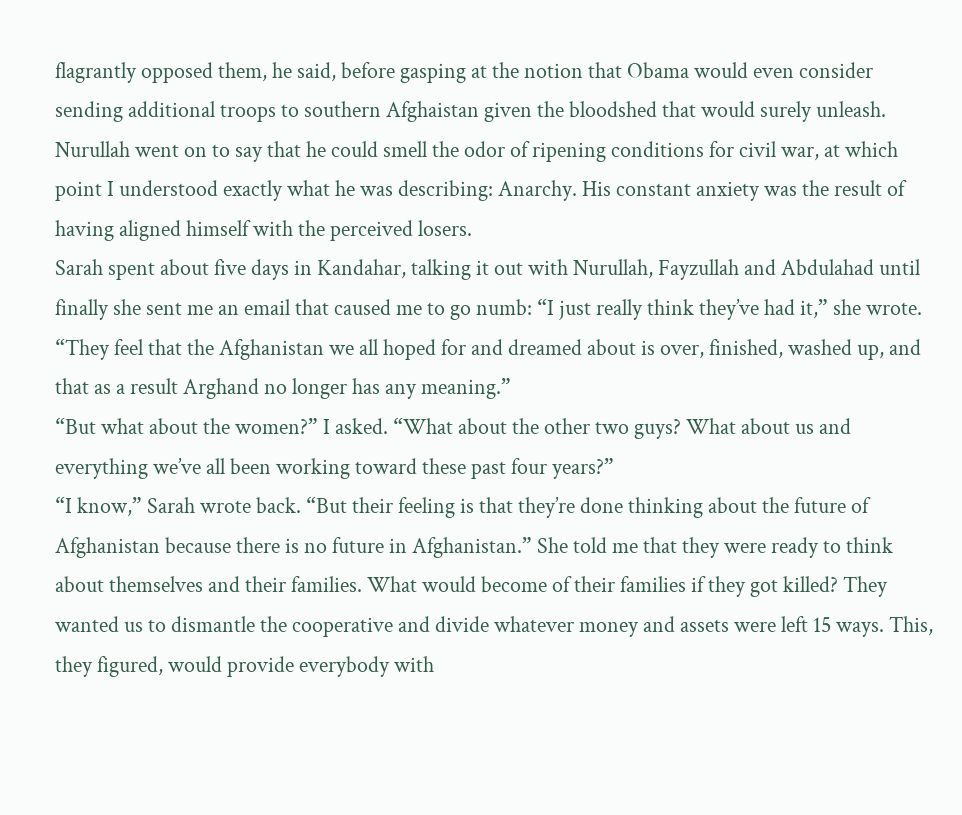flagrantly opposed them, he said, before gasping at the notion that Obama would even consider sending additional troops to southern Afghaistan given the bloodshed that would surely unleash. Nurullah went on to say that he could smell the odor of ripening conditions for civil war, at which point I understood exactly what he was describing: Anarchy. His constant anxiety was the result of having aligned himself with the perceived losers.
Sarah spent about five days in Kandahar, talking it out with Nurullah, Fayzullah and Abdulahad until finally she sent me an email that caused me to go numb: “I just really think they’ve had it,” she wrote. “They feel that the Afghanistan we all hoped for and dreamed about is over, finished, washed up, and that as a result Arghand no longer has any meaning.”
“But what about the women?” I asked. “What about the other two guys? What about us and everything we’ve all been working toward these past four years?”
“I know,” Sarah wrote back. “But their feeling is that they’re done thinking about the future of Afghanistan because there is no future in Afghanistan.” She told me that they were ready to think about themselves and their families. What would become of their families if they got killed? They wanted us to dismantle the cooperative and divide whatever money and assets were left 15 ways. This, they figured, would provide everybody with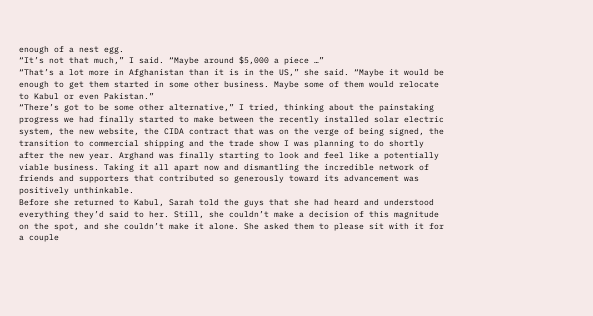enough of a nest egg.
“It’s not that much,” I said. “Maybe around $5,000 a piece …”
“That’s a lot more in Afghanistan than it is in the US,” she said. “Maybe it would be enough to get them started in some other business. Maybe some of them would relocate to Kabul or even Pakistan.”
“There’s got to be some other alternative,” I tried, thinking about the painstaking progress we had finally started to make between the recently installed solar electric system, the new website, the CIDA contract that was on the verge of being signed, the transition to commercial shipping and the trade show I was planning to do shortly after the new year. Arghand was finally starting to look and feel like a potentially viable business. Taking it all apart now and dismantling the incredible network of friends and supporters that contributed so generously toward its advancement was positively unthinkable.
Before she returned to Kabul, Sarah told the guys that she had heard and understood everything they’d said to her. Still, she couldn’t make a decision of this magnitude on the spot, and she couldn’t make it alone. She asked them to please sit with it for a couple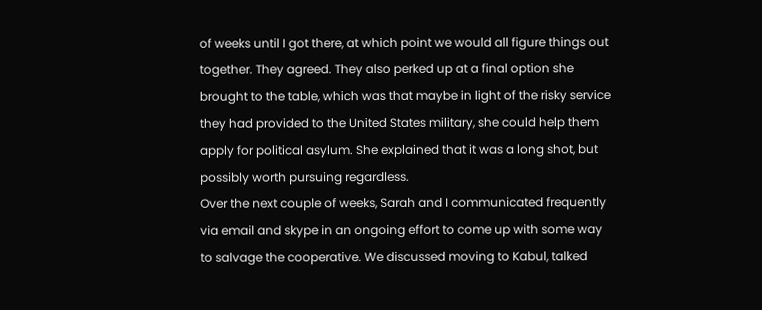of weeks until I got there, at which point we would all figure things out together. They agreed. They also perked up at a final option she brought to the table, which was that maybe in light of the risky service they had provided to the United States military, she could help them apply for political asylum. She explained that it was a long shot, but possibly worth pursuing regardless.
Over the next couple of weeks, Sarah and I communicated frequently via email and skype in an ongoing effort to come up with some way to salvage the cooperative. We discussed moving to Kabul, talked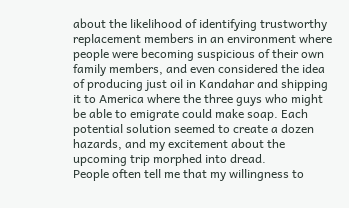about the likelihood of identifying trustworthy replacement members in an environment where people were becoming suspicious of their own family members, and even considered the idea of producing just oil in Kandahar and shipping it to America where the three guys who might be able to emigrate could make soap. Each potential solution seemed to create a dozen hazards, and my excitement about the upcoming trip morphed into dread.
People often tell me that my willingness to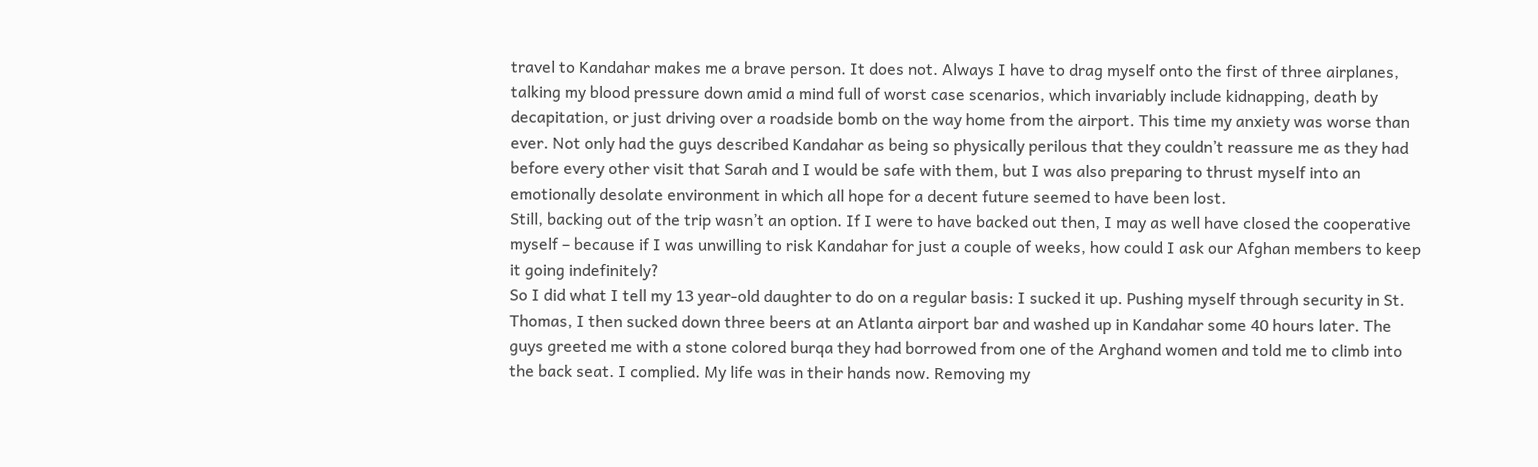travel to Kandahar makes me a brave person. It does not. Always I have to drag myself onto the first of three airplanes, talking my blood pressure down amid a mind full of worst case scenarios, which invariably include kidnapping, death by decapitation, or just driving over a roadside bomb on the way home from the airport. This time my anxiety was worse than ever. Not only had the guys described Kandahar as being so physically perilous that they couldn’t reassure me as they had before every other visit that Sarah and I would be safe with them, but I was also preparing to thrust myself into an emotionally desolate environment in which all hope for a decent future seemed to have been lost.
Still, backing out of the trip wasn’t an option. If I were to have backed out then, I may as well have closed the cooperative myself – because if I was unwilling to risk Kandahar for just a couple of weeks, how could I ask our Afghan members to keep it going indefinitely?
So I did what I tell my 13 year-old daughter to do on a regular basis: I sucked it up. Pushing myself through security in St. Thomas, I then sucked down three beers at an Atlanta airport bar and washed up in Kandahar some 40 hours later. The guys greeted me with a stone colored burqa they had borrowed from one of the Arghand women and told me to climb into the back seat. I complied. My life was in their hands now. Removing my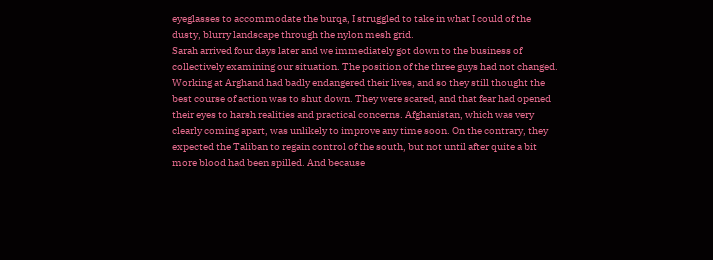eyeglasses to accommodate the burqa, I struggled to take in what I could of the dusty, blurry landscape through the nylon mesh grid.
Sarah arrived four days later and we immediately got down to the business of collectively examining our situation. The position of the three guys had not changed. Working at Arghand had badly endangered their lives, and so they still thought the best course of action was to shut down. They were scared, and that fear had opened their eyes to harsh realities and practical concerns. Afghanistan, which was very clearly coming apart, was unlikely to improve any time soon. On the contrary, they expected the Taliban to regain control of the south, but not until after quite a bit more blood had been spilled. And because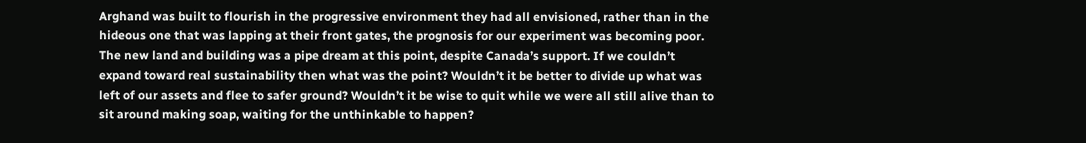Arghand was built to flourish in the progressive environment they had all envisioned, rather than in the hideous one that was lapping at their front gates, the prognosis for our experiment was becoming poor. The new land and building was a pipe dream at this point, despite Canada’s support. If we couldn’t expand toward real sustainability then what was the point? Wouldn’t it be better to divide up what was left of our assets and flee to safer ground? Wouldn’t it be wise to quit while we were all still alive than to sit around making soap, waiting for the unthinkable to happen?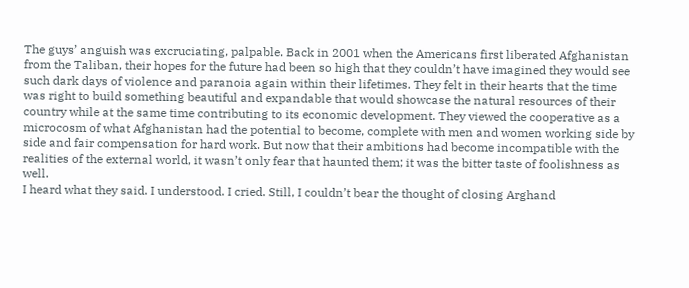The guys’ anguish was excruciating, palpable. Back in 2001 when the Americans first liberated Afghanistan from the Taliban, their hopes for the future had been so high that they couldn’t have imagined they would see such dark days of violence and paranoia again within their lifetimes. They felt in their hearts that the time was right to build something beautiful and expandable that would showcase the natural resources of their country while at the same time contributing to its economic development. They viewed the cooperative as a microcosm of what Afghanistan had the potential to become, complete with men and women working side by side and fair compensation for hard work. But now that their ambitions had become incompatible with the realities of the external world, it wasn’t only fear that haunted them; it was the bitter taste of foolishness as well.
I heard what they said. I understood. I cried. Still, I couldn’t bear the thought of closing Arghand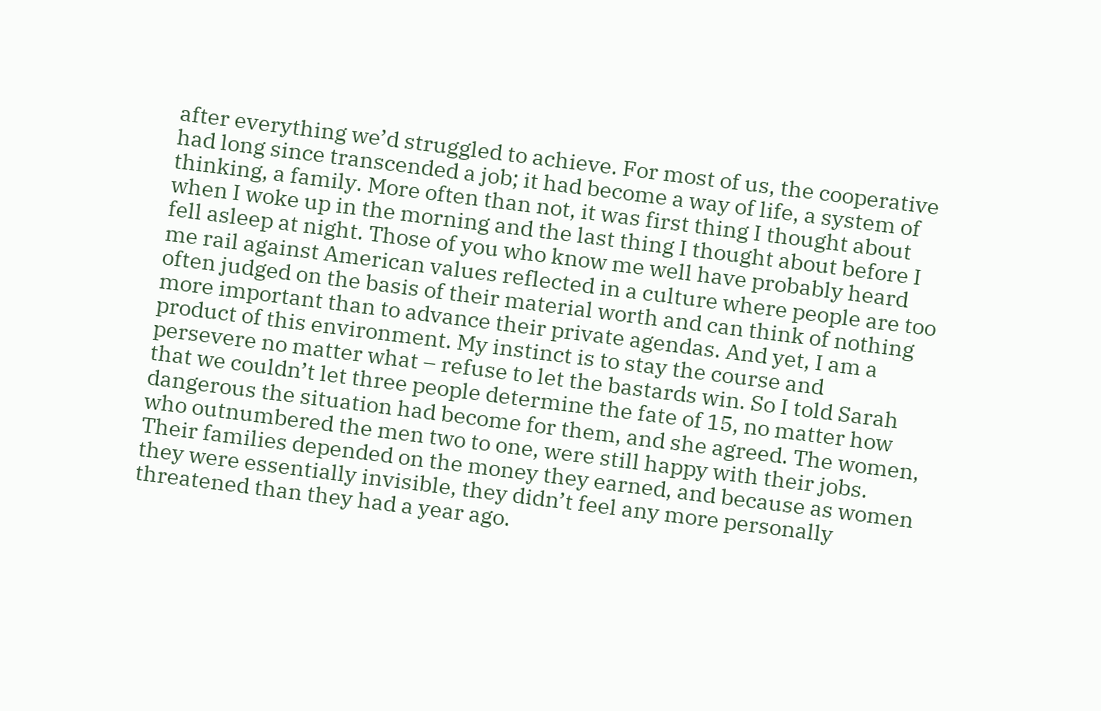after everything we’d struggled to achieve. For most of us, the cooperative had long since transcended a job; it had become a way of life, a system of thinking, a family. More often than not, it was first thing I thought about when I woke up in the morning and the last thing I thought about before I fell asleep at night. Those of you who know me well have probably heard me rail against American values reflected in a culture where people are too often judged on the basis of their material worth and can think of nothing more important than to advance their private agendas. And yet, I am a product of this environment. My instinct is to stay the course and persevere no matter what – refuse to let the bastards win. So I told Sarah that we couldn’t let three people determine the fate of 15, no matter how dangerous the situation had become for them, and she agreed. The women, who outnumbered the men two to one, were still happy with their jobs. Their families depended on the money they earned, and because as women they were essentially invisible, they didn’t feel any more personally threatened than they had a year ago.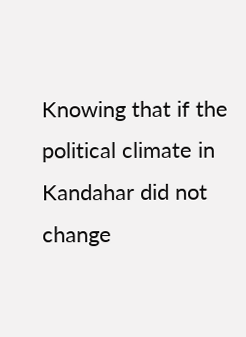Knowing that if the political climate in Kandahar did not change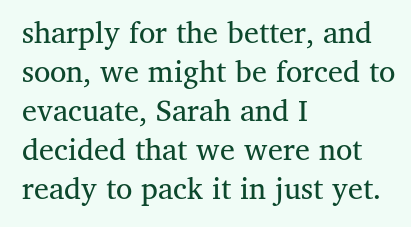sharply for the better, and soon, we might be forced to evacuate, Sarah and I decided that we were not ready to pack it in just yet.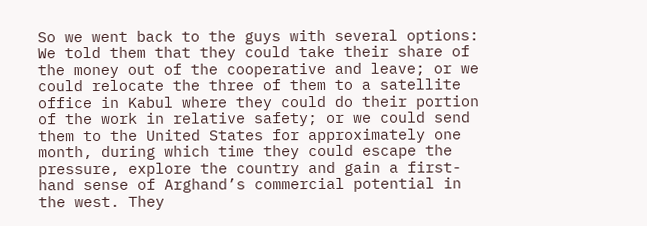So we went back to the guys with several options: We told them that they could take their share of the money out of the cooperative and leave; or we could relocate the three of them to a satellite office in Kabul where they could do their portion of the work in relative safety; or we could send them to the United States for approximately one month, during which time they could escape the pressure, explore the country and gain a first-hand sense of Arghand’s commercial potential in the west. They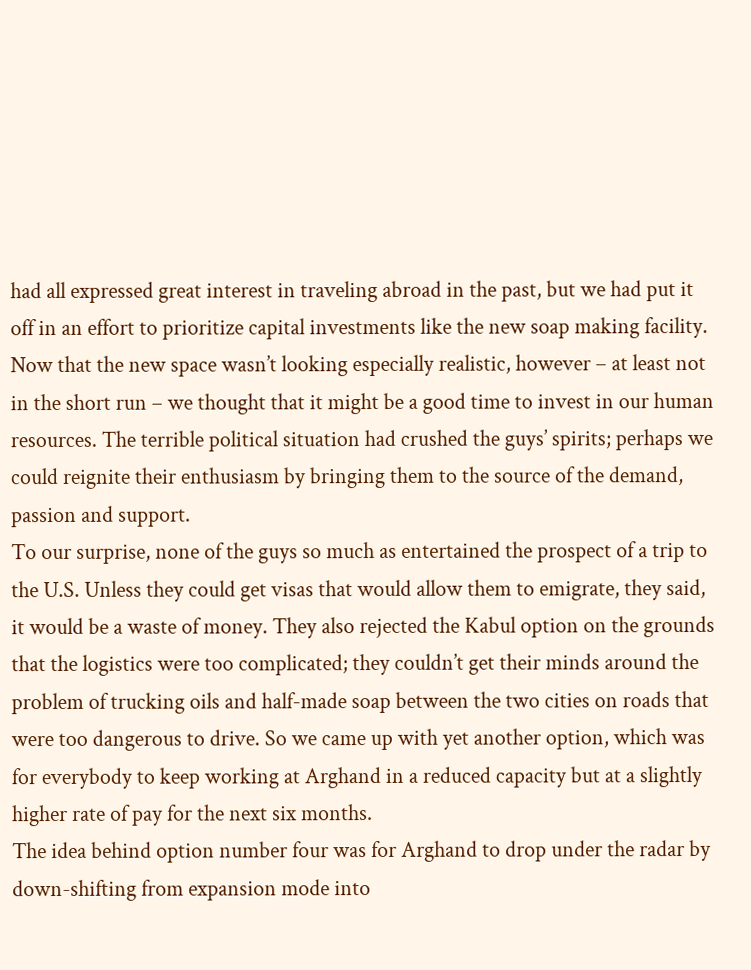had all expressed great interest in traveling abroad in the past, but we had put it off in an effort to prioritize capital investments like the new soap making facility. Now that the new space wasn’t looking especially realistic, however – at least not in the short run – we thought that it might be a good time to invest in our human resources. The terrible political situation had crushed the guys’ spirits; perhaps we could reignite their enthusiasm by bringing them to the source of the demand, passion and support.
To our surprise, none of the guys so much as entertained the prospect of a trip to the U.S. Unless they could get visas that would allow them to emigrate, they said, it would be a waste of money. They also rejected the Kabul option on the grounds that the logistics were too complicated; they couldn’t get their minds around the problem of trucking oils and half-made soap between the two cities on roads that were too dangerous to drive. So we came up with yet another option, which was for everybody to keep working at Arghand in a reduced capacity but at a slightly higher rate of pay for the next six months.
The idea behind option number four was for Arghand to drop under the radar by down-shifting from expansion mode into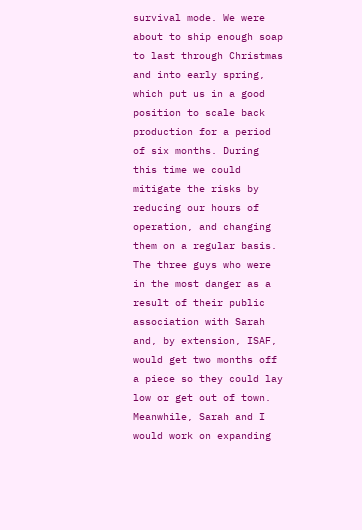survival mode. We were about to ship enough soap to last through Christmas and into early spring, which put us in a good position to scale back production for a period of six months. During this time we could mitigate the risks by reducing our hours of operation, and changing them on a regular basis. The three guys who were in the most danger as a result of their public association with Sarah and, by extension, ISAF, would get two months off a piece so they could lay low or get out of town. Meanwhile, Sarah and I would work on expanding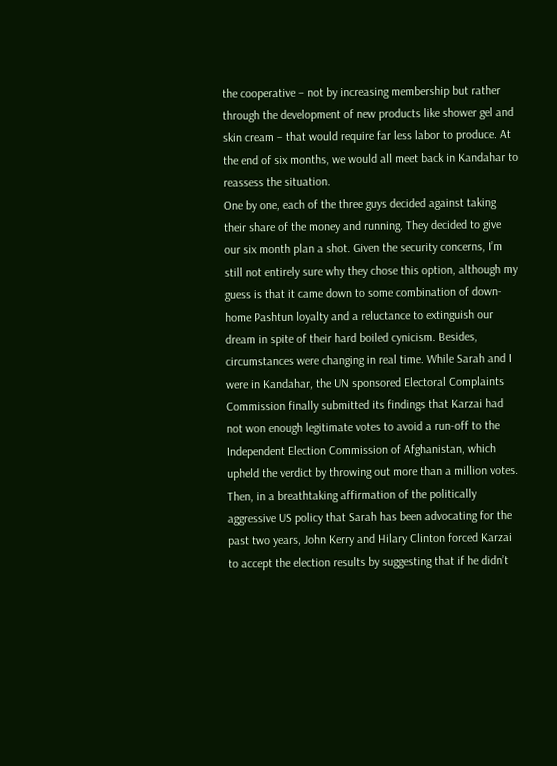the cooperative – not by increasing membership but rather through the development of new products like shower gel and skin cream – that would require far less labor to produce. At the end of six months, we would all meet back in Kandahar to reassess the situation.
One by one, each of the three guys decided against taking their share of the money and running. They decided to give our six month plan a shot. Given the security concerns, I’m still not entirely sure why they chose this option, although my guess is that it came down to some combination of down-home Pashtun loyalty and a reluctance to extinguish our dream in spite of their hard boiled cynicism. Besides, circumstances were changing in real time. While Sarah and I were in Kandahar, the UN sponsored Electoral Complaints Commission finally submitted its findings that Karzai had not won enough legitimate votes to avoid a run-off to the Independent Election Commission of Afghanistan, which upheld the verdict by throwing out more than a million votes. Then, in a breathtaking affirmation of the politically aggressive US policy that Sarah has been advocating for the past two years, John Kerry and Hilary Clinton forced Karzai to accept the election results by suggesting that if he didn’t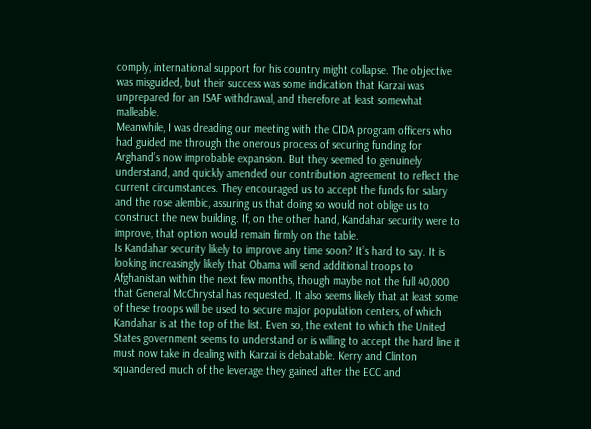comply, international support for his country might collapse. The objective was misguided, but their success was some indication that Karzai was unprepared for an ISAF withdrawal, and therefore at least somewhat malleable.
Meanwhile, I was dreading our meeting with the CIDA program officers who had guided me through the onerous process of securing funding for Arghand’s now improbable expansion. But they seemed to genuinely understand, and quickly amended our contribution agreement to reflect the current circumstances. They encouraged us to accept the funds for salary and the rose alembic, assuring us that doing so would not oblige us to construct the new building. If, on the other hand, Kandahar security were to improve, that option would remain firmly on the table.
Is Kandahar security likely to improve any time soon? It’s hard to say. It is looking increasingly likely that Obama will send additional troops to Afghanistan within the next few months, though maybe not the full 40,000 that General McChrystal has requested. It also seems likely that at least some of these troops will be used to secure major population centers, of which Kandahar is at the top of the list. Even so, the extent to which the United States government seems to understand or is willing to accept the hard line it must now take in dealing with Karzai is debatable. Kerry and Clinton squandered much of the leverage they gained after the ECC and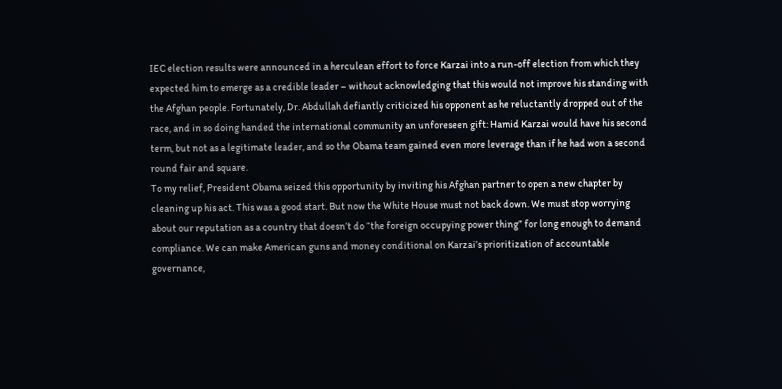IEC election results were announced in a herculean effort to force Karzai into a run-off election from which they expected him to emerge as a credible leader – without acknowledging that this would not improve his standing with the Afghan people. Fortunately, Dr. Abdullah defiantly criticized his opponent as he reluctantly dropped out of the race, and in so doing handed the international community an unforeseen gift: Hamid Karzai would have his second term, but not as a legitimate leader, and so the Obama team gained even more leverage than if he had won a second round fair and square.
To my relief, President Obama seized this opportunity by inviting his Afghan partner to open a new chapter by cleaning up his act. This was a good start. But now the White House must not back down. We must stop worrying about our reputation as a country that doesn’t do “the foreign occupying power thing” for long enough to demand compliance. We can make American guns and money conditional on Karzai’s prioritization of accountable governance,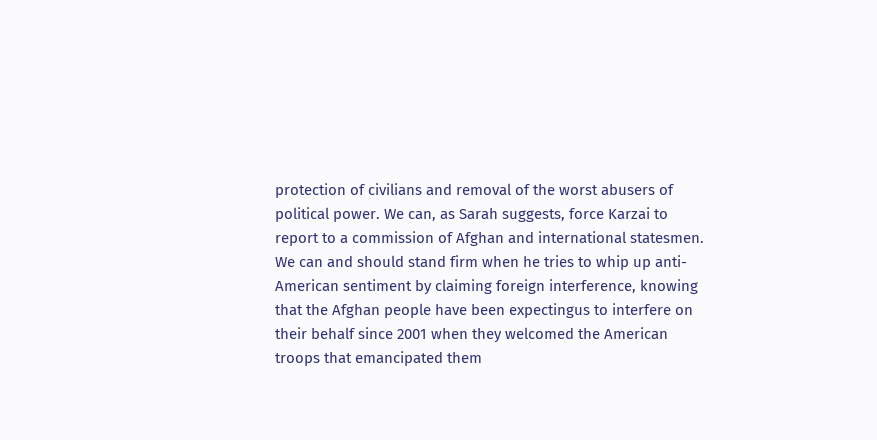protection of civilians and removal of the worst abusers of political power. We can, as Sarah suggests, force Karzai to report to a commission of Afghan and international statesmen. We can and should stand firm when he tries to whip up anti-American sentiment by claiming foreign interference, knowing that the Afghan people have been expectingus to interfere on their behalf since 2001 when they welcomed the American troops that emancipated them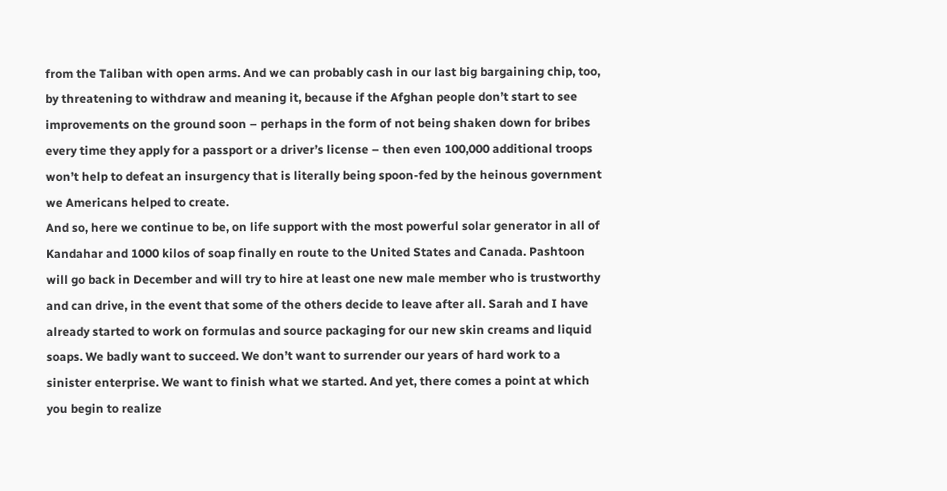from the Taliban with open arms. And we can probably cash in our last big bargaining chip, too, by threatening to withdraw and meaning it, because if the Afghan people don’t start to see improvements on the ground soon – perhaps in the form of not being shaken down for bribes every time they apply for a passport or a driver’s license – then even 100,000 additional troops won’t help to defeat an insurgency that is literally being spoon-fed by the heinous government we Americans helped to create.
And so, here we continue to be, on life support with the most powerful solar generator in all of Kandahar and 1000 kilos of soap finally en route to the United States and Canada. Pashtoon will go back in December and will try to hire at least one new male member who is trustworthy and can drive, in the event that some of the others decide to leave after all. Sarah and I have already started to work on formulas and source packaging for our new skin creams and liquid soaps. We badly want to succeed. We don’t want to surrender our years of hard work to a sinister enterprise. We want to finish what we started. And yet, there comes a point at which you begin to realize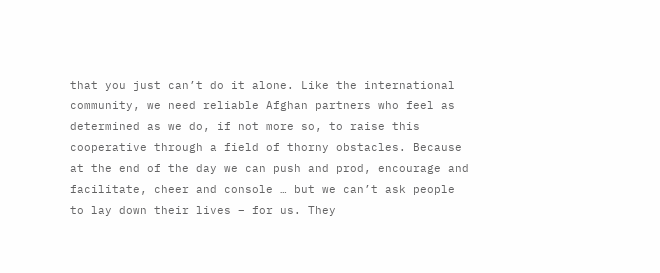that you just can’t do it alone. Like the international community, we need reliable Afghan partners who feel as determined as we do, if not more so, to raise this cooperative through a field of thorny obstacles. Because at the end of the day we can push and prod, encourage and facilitate, cheer and console … but we can’t ask people to lay down their lives – for us. They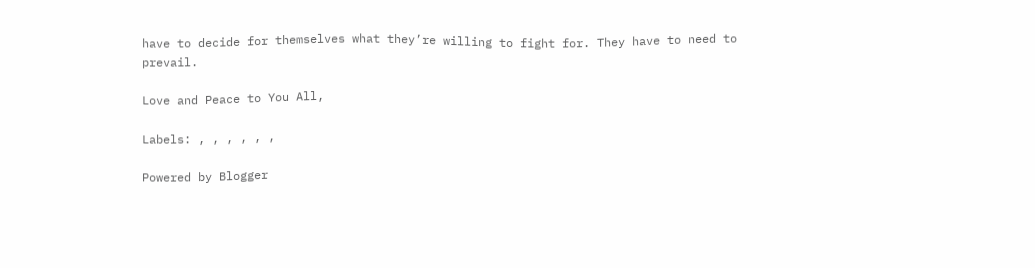have to decide for themselves what they’re willing to fight for. They have to need to prevail.

Love and Peace to You All,

Labels: , , , , , ,

Powered by Blogger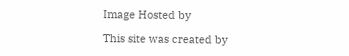Image Hosted by

This site was created by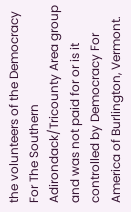the volunteers of the Democracy For The Southern Adirondack/Tricounty Area group and was not paid for or is it controlled by Democracy For America of Burlington, Vermont.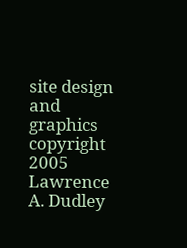site design and graphics copyright 2005 Lawrence A. Dudley